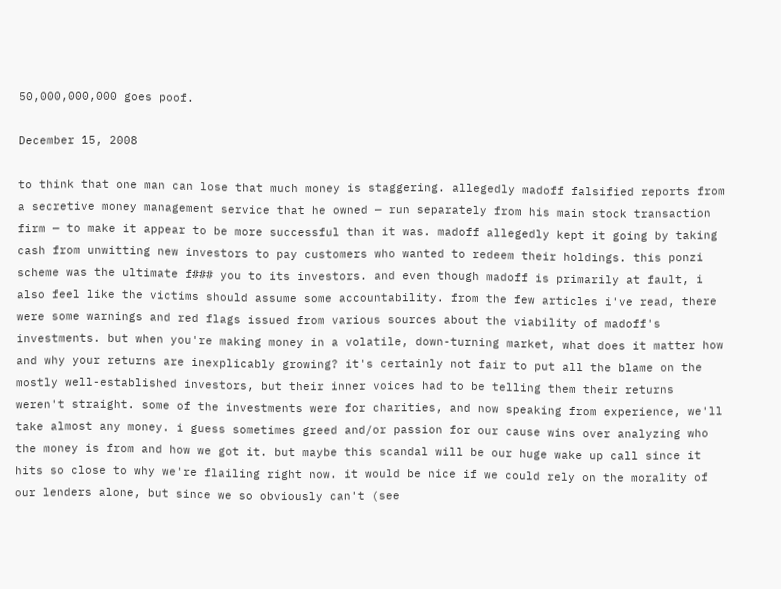50,000,000,000 goes poof.

December 15, 2008

to think that one man can lose that much money is staggering. allegedly madoff falsified reports from a secretive money management service that he owned — run separately from his main stock transaction firm — to make it appear to be more successful than it was. madoff allegedly kept it going by taking cash from unwitting new investors to pay customers who wanted to redeem their holdings. this ponzi scheme was the ultimate f### you to its investors. and even though madoff is primarily at fault, i also feel like the victims should assume some accountability. from the few articles i've read, there were some warnings and red flags issued from various sources about the viability of madoff's investments. but when you're making money in a volatile, down-turning market, what does it matter how and why your returns are inexplicably growing? it's certainly not fair to put all the blame on the mostly well-established investors, but their inner voices had to be telling them their returns weren't straight. some of the investments were for charities, and now speaking from experience, we'll take almost any money. i guess sometimes greed and/or passion for our cause wins over analyzing who the money is from and how we got it. but maybe this scandal will be our huge wake up call since it hits so close to why we're flailing right now. it would be nice if we could rely on the morality of our lenders alone, but since we so obviously can't (see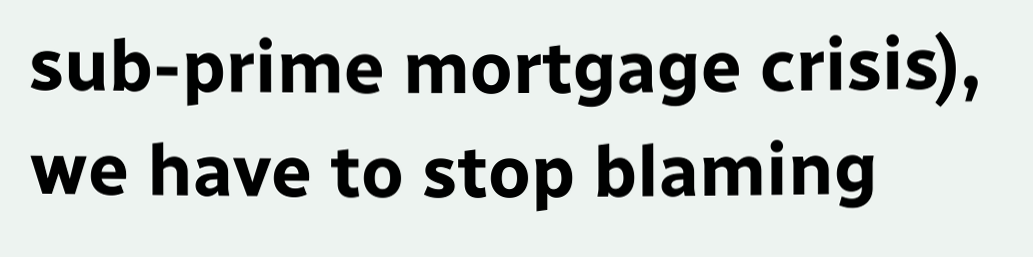sub-prime mortgage crisis), we have to stop blaming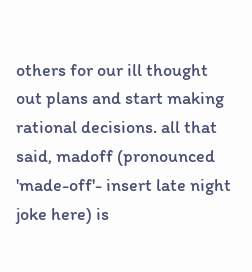others for our ill thought out plans and start making rational decisions. all that said, madoff (pronounced 'made-off'- insert late night joke here) is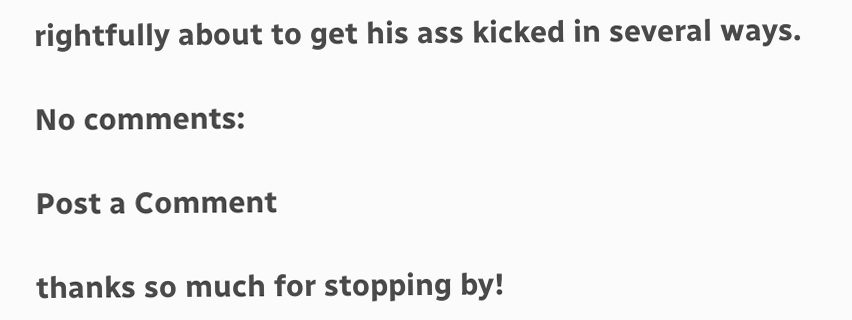rightfully about to get his ass kicked in several ways.

No comments:

Post a Comment

thanks so much for stopping by!